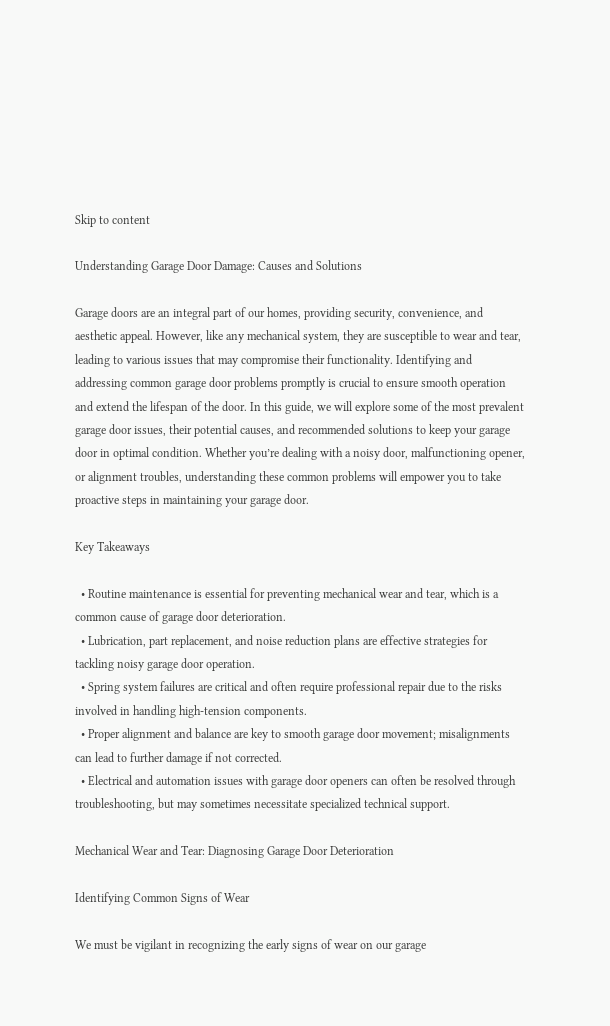Skip to content

Understanding Garage Door Damage: Causes and Solutions

Garage doors are an integral part of our homes, providing security, convenience, and aesthetic appeal. However, like any mechanical system, they are susceptible to wear and tear, leading to various issues that may compromise their functionality. Identifying and addressing common garage door problems promptly is crucial to ensure smooth operation and extend the lifespan of the door. In this guide, we will explore some of the most prevalent garage door issues, their potential causes, and recommended solutions to keep your garage door in optimal condition. Whether you’re dealing with a noisy door, malfunctioning opener, or alignment troubles, understanding these common problems will empower you to take proactive steps in maintaining your garage door.

Key Takeaways

  • Routine maintenance is essential for preventing mechanical wear and tear, which is a common cause of garage door deterioration.
  • Lubrication, part replacement, and noise reduction plans are effective strategies for tackling noisy garage door operation.
  • Spring system failures are critical and often require professional repair due to the risks involved in handling high-tension components.
  • Proper alignment and balance are key to smooth garage door movement; misalignments can lead to further damage if not corrected.
  • Electrical and automation issues with garage door openers can often be resolved through troubleshooting, but may sometimes necessitate specialized technical support.

Mechanical Wear and Tear: Diagnosing Garage Door Deterioration

Identifying Common Signs of Wear

We must be vigilant in recognizing the early signs of wear on our garage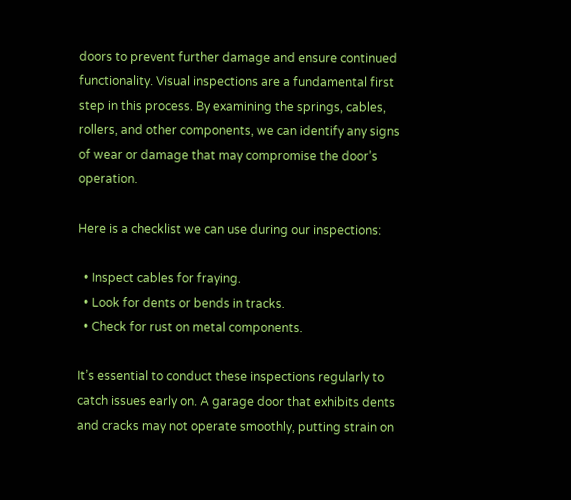doors to prevent further damage and ensure continued functionality. Visual inspections are a fundamental first step in this process. By examining the springs, cables, rollers, and other components, we can identify any signs of wear or damage that may compromise the door’s operation.

Here is a checklist we can use during our inspections:

  • Inspect cables for fraying.
  • Look for dents or bends in tracks.
  • Check for rust on metal components.

It’s essential to conduct these inspections regularly to catch issues early on. A garage door that exhibits dents and cracks may not operate smoothly, putting strain on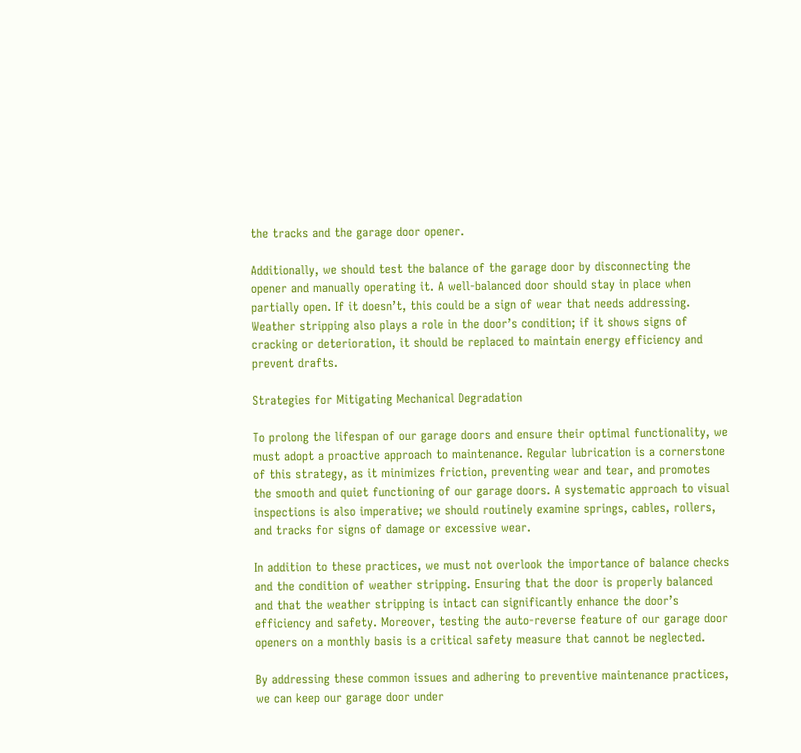the tracks and the garage door opener.

Additionally, we should test the balance of the garage door by disconnecting the opener and manually operating it. A well-balanced door should stay in place when partially open. If it doesn’t, this could be a sign of wear that needs addressing. Weather stripping also plays a role in the door’s condition; if it shows signs of cracking or deterioration, it should be replaced to maintain energy efficiency and prevent drafts.

Strategies for Mitigating Mechanical Degradation

To prolong the lifespan of our garage doors and ensure their optimal functionality, we must adopt a proactive approach to maintenance. Regular lubrication is a cornerstone of this strategy, as it minimizes friction, preventing wear and tear, and promotes the smooth and quiet functioning of our garage doors. A systematic approach to visual inspections is also imperative; we should routinely examine springs, cables, rollers, and tracks for signs of damage or excessive wear.

In addition to these practices, we must not overlook the importance of balance checks and the condition of weather stripping. Ensuring that the door is properly balanced and that the weather stripping is intact can significantly enhance the door’s efficiency and safety. Moreover, testing the auto-reverse feature of our garage door openers on a monthly basis is a critical safety measure that cannot be neglected.

By addressing these common issues and adhering to preventive maintenance practices, we can keep our garage door under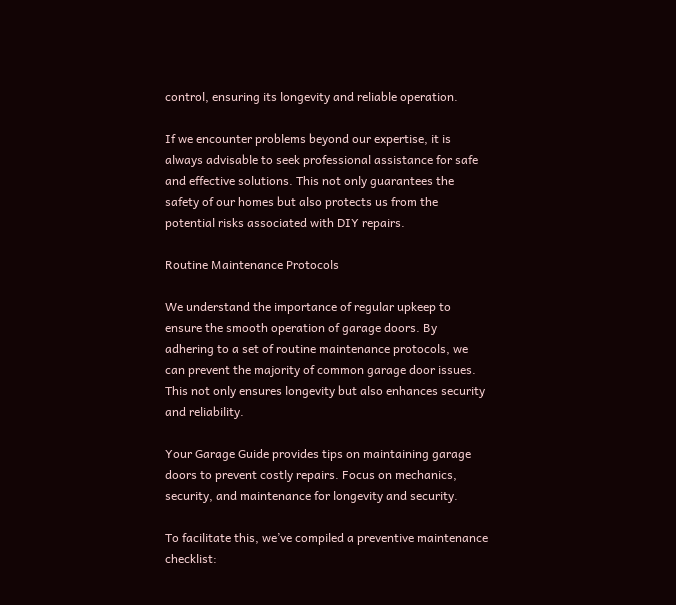control, ensuring its longevity and reliable operation.

If we encounter problems beyond our expertise, it is always advisable to seek professional assistance for safe and effective solutions. This not only guarantees the safety of our homes but also protects us from the potential risks associated with DIY repairs.

Routine Maintenance Protocols

We understand the importance of regular upkeep to ensure the smooth operation of garage doors. By adhering to a set of routine maintenance protocols, we can prevent the majority of common garage door issues. This not only ensures longevity but also enhances security and reliability.

Your Garage Guide provides tips on maintaining garage doors to prevent costly repairs. Focus on mechanics, security, and maintenance for longevity and security.

To facilitate this, we’ve compiled a preventive maintenance checklist: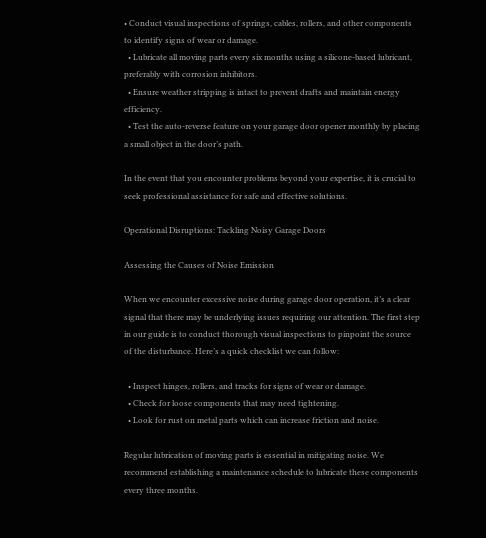• Conduct visual inspections of springs, cables, rollers, and other components to identify signs of wear or damage.
  • Lubricate all moving parts every six months using a silicone-based lubricant, preferably with corrosion inhibitors.
  • Ensure weather stripping is intact to prevent drafts and maintain energy efficiency.
  • Test the auto-reverse feature on your garage door opener monthly by placing a small object in the door’s path.

In the event that you encounter problems beyond your expertise, it is crucial to seek professional assistance for safe and effective solutions.

Operational Disruptions: Tackling Noisy Garage Doors

Assessing the Causes of Noise Emission

When we encounter excessive noise during garage door operation, it’s a clear signal that there may be underlying issues requiring our attention. The first step in our guide is to conduct thorough visual inspections to pinpoint the source of the disturbance. Here’s a quick checklist we can follow:

  • Inspect hinges, rollers, and tracks for signs of wear or damage.
  • Check for loose components that may need tightening.
  • Look for rust on metal parts which can increase friction and noise.

Regular lubrication of moving parts is essential in mitigating noise. We recommend establishing a maintenance schedule to lubricate these components every three months.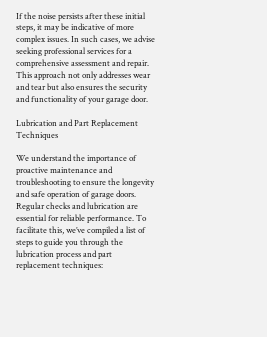If the noise persists after these initial steps, it may be indicative of more complex issues. In such cases, we advise seeking professional services for a comprehensive assessment and repair. This approach not only addresses wear and tear but also ensures the security and functionality of your garage door.

Lubrication and Part Replacement Techniques

We understand the importance of proactive maintenance and troubleshooting to ensure the longevity and safe operation of garage doors. Regular checks and lubrication are essential for reliable performance. To facilitate this, we’ve compiled a list of steps to guide you through the lubrication process and part replacement techniques: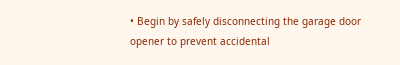• Begin by safely disconnecting the garage door opener to prevent accidental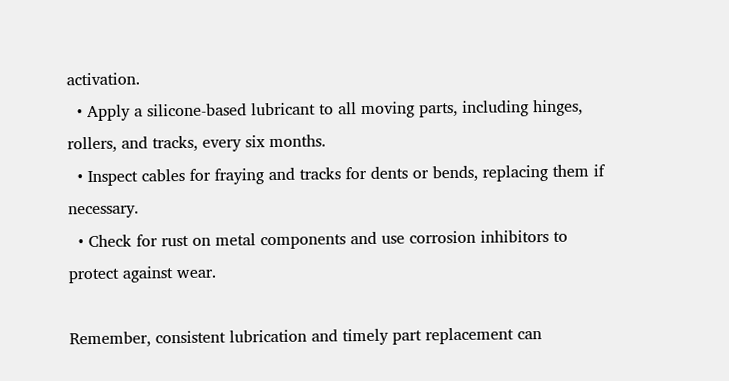activation.
  • Apply a silicone-based lubricant to all moving parts, including hinges, rollers, and tracks, every six months.
  • Inspect cables for fraying and tracks for dents or bends, replacing them if necessary.
  • Check for rust on metal components and use corrosion inhibitors to protect against wear.

Remember, consistent lubrication and timely part replacement can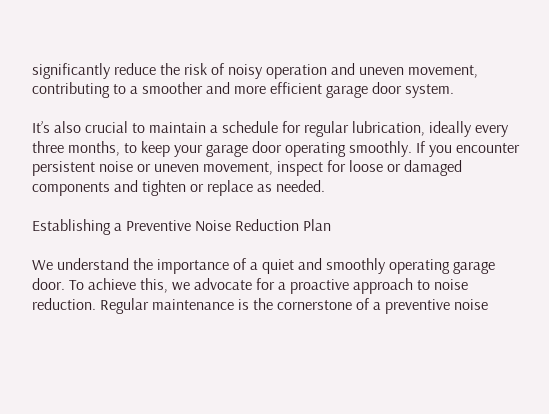significantly reduce the risk of noisy operation and uneven movement, contributing to a smoother and more efficient garage door system.

It’s also crucial to maintain a schedule for regular lubrication, ideally every three months, to keep your garage door operating smoothly. If you encounter persistent noise or uneven movement, inspect for loose or damaged components and tighten or replace as needed.

Establishing a Preventive Noise Reduction Plan

We understand the importance of a quiet and smoothly operating garage door. To achieve this, we advocate for a proactive approach to noise reduction. Regular maintenance is the cornerstone of a preventive noise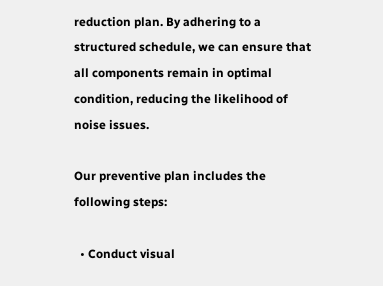reduction plan. By adhering to a structured schedule, we can ensure that all components remain in optimal condition, reducing the likelihood of noise issues.

Our preventive plan includes the following steps:

  • Conduct visual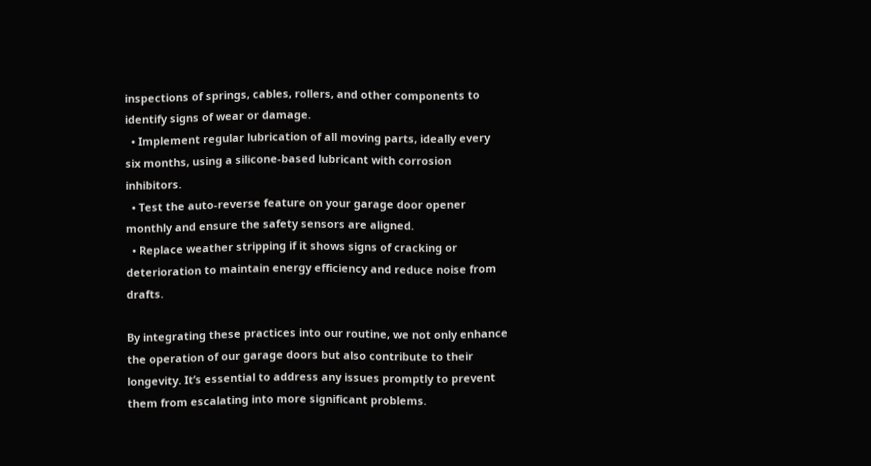inspections of springs, cables, rollers, and other components to identify signs of wear or damage.
  • Implement regular lubrication of all moving parts, ideally every six months, using a silicone-based lubricant with corrosion inhibitors.
  • Test the auto-reverse feature on your garage door opener monthly and ensure the safety sensors are aligned.
  • Replace weather stripping if it shows signs of cracking or deterioration to maintain energy efficiency and reduce noise from drafts.

By integrating these practices into our routine, we not only enhance the operation of our garage doors but also contribute to their longevity. It’s essential to address any issues promptly to prevent them from escalating into more significant problems.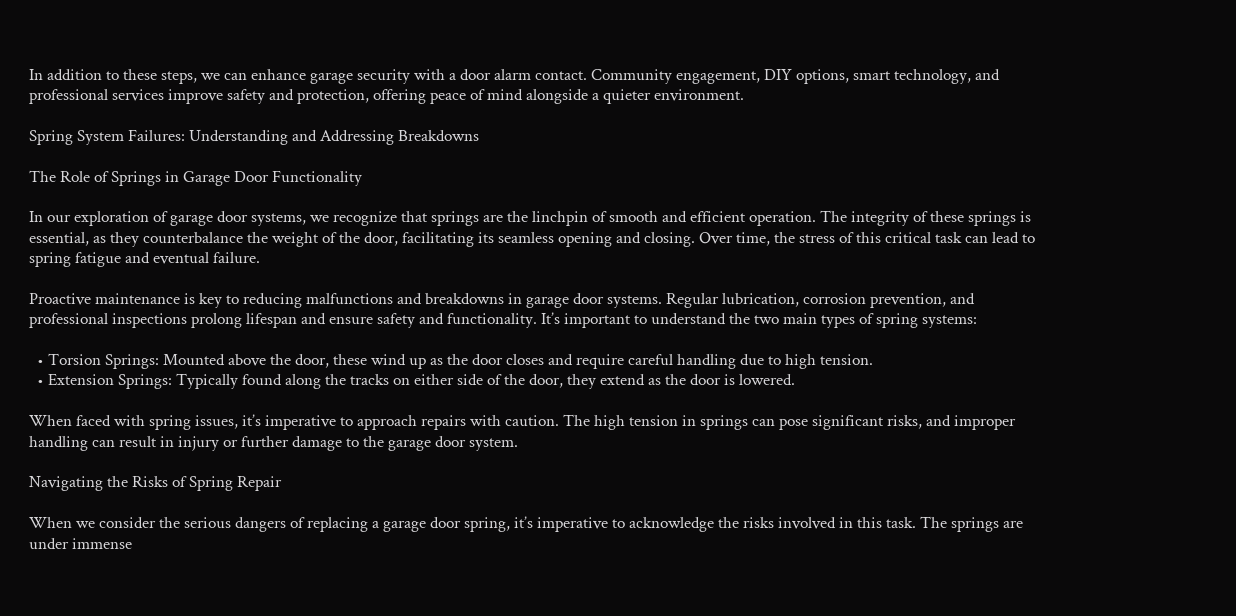In addition to these steps, we can enhance garage security with a door alarm contact. Community engagement, DIY options, smart technology, and professional services improve safety and protection, offering peace of mind alongside a quieter environment.

Spring System Failures: Understanding and Addressing Breakdowns

The Role of Springs in Garage Door Functionality

In our exploration of garage door systems, we recognize that springs are the linchpin of smooth and efficient operation. The integrity of these springs is essential, as they counterbalance the weight of the door, facilitating its seamless opening and closing. Over time, the stress of this critical task can lead to spring fatigue and eventual failure.

Proactive maintenance is key to reducing malfunctions and breakdowns in garage door systems. Regular lubrication, corrosion prevention, and professional inspections prolong lifespan and ensure safety and functionality. It’s important to understand the two main types of spring systems:

  • Torsion Springs: Mounted above the door, these wind up as the door closes and require careful handling due to high tension.
  • Extension Springs: Typically found along the tracks on either side of the door, they extend as the door is lowered.

When faced with spring issues, it’s imperative to approach repairs with caution. The high tension in springs can pose significant risks, and improper handling can result in injury or further damage to the garage door system.

Navigating the Risks of Spring Repair

When we consider the serious dangers of replacing a garage door spring, it’s imperative to acknowledge the risks involved in this task. The springs are under immense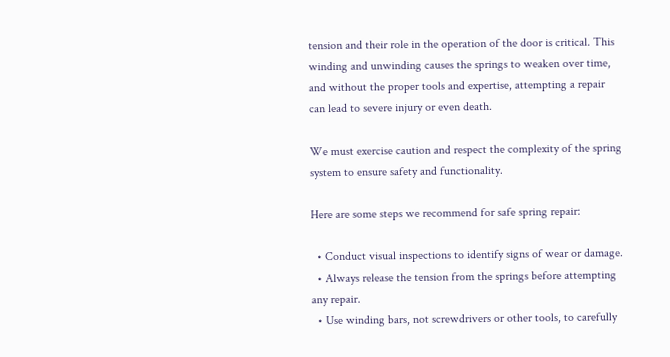tension and their role in the operation of the door is critical. This winding and unwinding causes the springs to weaken over time, and without the proper tools and expertise, attempting a repair can lead to severe injury or even death.

We must exercise caution and respect the complexity of the spring system to ensure safety and functionality.

Here are some steps we recommend for safe spring repair:

  • Conduct visual inspections to identify signs of wear or damage.
  • Always release the tension from the springs before attempting any repair.
  • Use winding bars, not screwdrivers or other tools, to carefully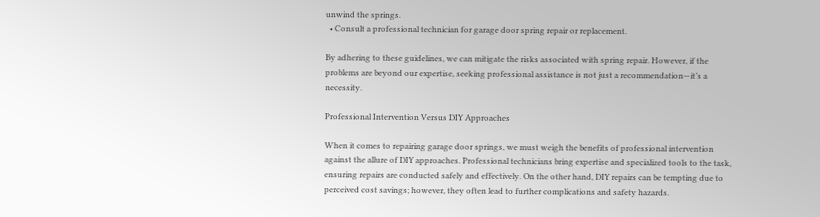unwind the springs.
  • Consult a professional technician for garage door spring repair or replacement.

By adhering to these guidelines, we can mitigate the risks associated with spring repair. However, if the problems are beyond our expertise, seeking professional assistance is not just a recommendation—it’s a necessity.

Professional Intervention Versus DIY Approaches

When it comes to repairing garage door springs, we must weigh the benefits of professional intervention against the allure of DIY approaches. Professional technicians bring expertise and specialized tools to the task, ensuring repairs are conducted safely and effectively. On the other hand, DIY repairs can be tempting due to perceived cost savings; however, they often lead to further complications and safety hazards.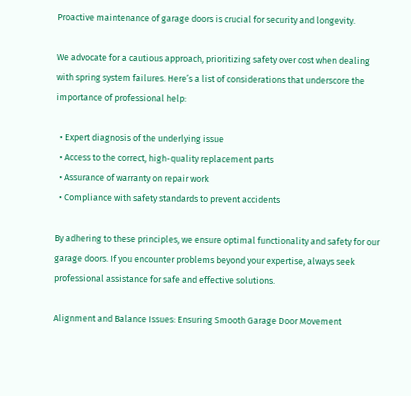Proactive maintenance of garage doors is crucial for security and longevity.

We advocate for a cautious approach, prioritizing safety over cost when dealing with spring system failures. Here’s a list of considerations that underscore the importance of professional help:

  • Expert diagnosis of the underlying issue
  • Access to the correct, high-quality replacement parts
  • Assurance of warranty on repair work
  • Compliance with safety standards to prevent accidents

By adhering to these principles, we ensure optimal functionality and safety for our garage doors. If you encounter problems beyond your expertise, always seek professional assistance for safe and effective solutions.

Alignment and Balance Issues: Ensuring Smooth Garage Door Movement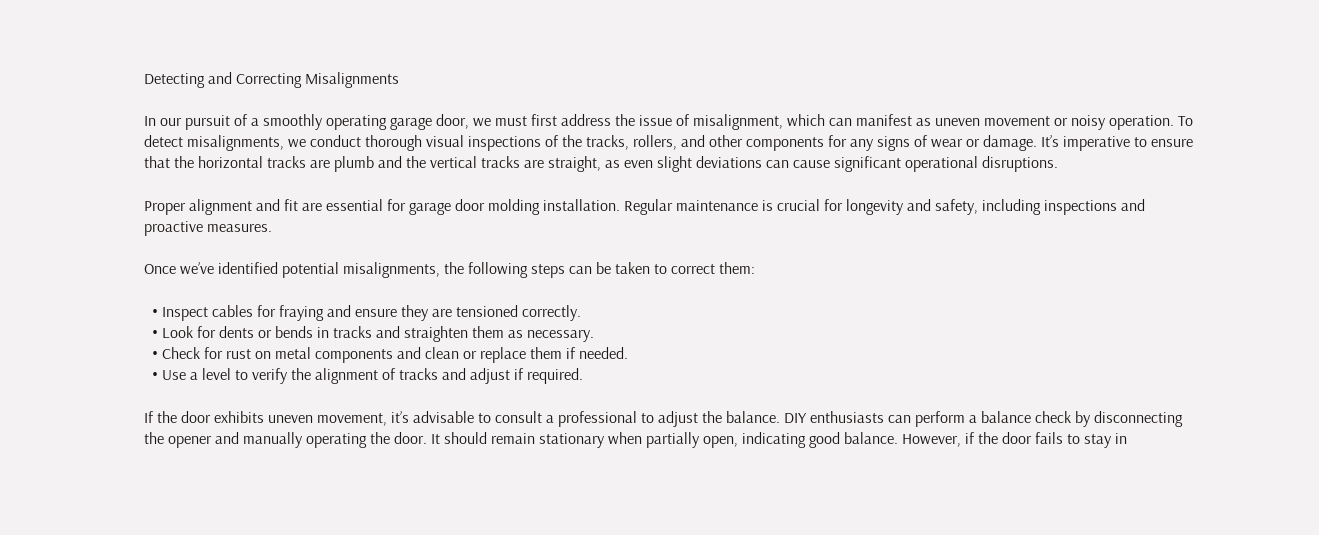Detecting and Correcting Misalignments

In our pursuit of a smoothly operating garage door, we must first address the issue of misalignment, which can manifest as uneven movement or noisy operation. To detect misalignments, we conduct thorough visual inspections of the tracks, rollers, and other components for any signs of wear or damage. It’s imperative to ensure that the horizontal tracks are plumb and the vertical tracks are straight, as even slight deviations can cause significant operational disruptions.

Proper alignment and fit are essential for garage door molding installation. Regular maintenance is crucial for longevity and safety, including inspections and proactive measures.

Once we’ve identified potential misalignments, the following steps can be taken to correct them:

  • Inspect cables for fraying and ensure they are tensioned correctly.
  • Look for dents or bends in tracks and straighten them as necessary.
  • Check for rust on metal components and clean or replace them if needed.
  • Use a level to verify the alignment of tracks and adjust if required.

If the door exhibits uneven movement, it’s advisable to consult a professional to adjust the balance. DIY enthusiasts can perform a balance check by disconnecting the opener and manually operating the door. It should remain stationary when partially open, indicating good balance. However, if the door fails to stay in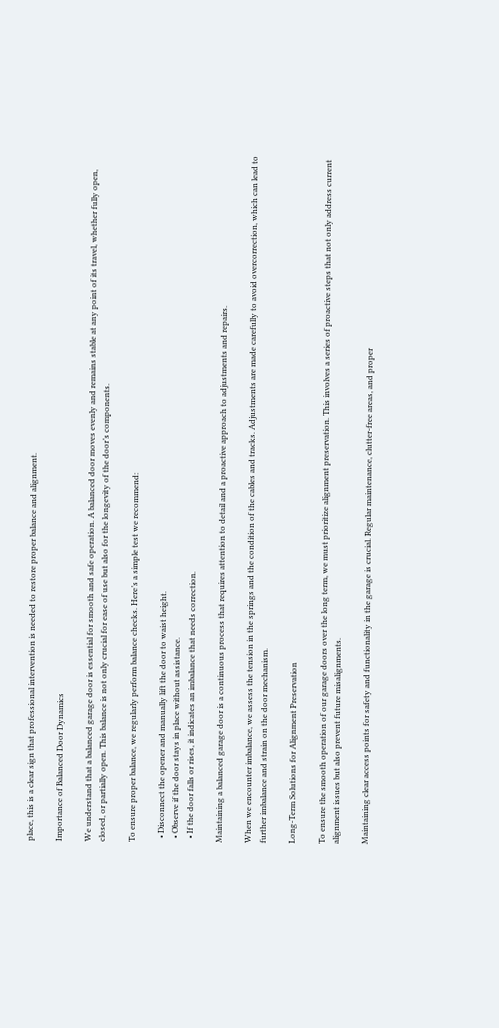place, this is a clear sign that professional intervention is needed to restore proper balance and alignment.

Importance of Balanced Door Dynamics

We understand that a balanced garage door is essential for smooth and safe operation. A balanced door moves evenly and remains stable at any point of its travel, whether fully open, closed, or partially open. This balance is not only crucial for ease of use but also for the longevity of the door’s components.

To ensure proper balance, we regularly perform balance checks. Here’s a simple test we recommend:

  • Disconnect the opener and manually lift the door to waist height.
  • Observe if the door stays in place without assistance.
  • If the door falls or rises, it indicates an imbalance that needs correction.

Maintaining a balanced garage door is a continuous process that requires attention to detail and a proactive approach to adjustments and repairs.

When we encounter imbalance, we assess the tension in the springs and the condition of the cables and tracks. Adjustments are made carefully to avoid overcorrection, which can lead to further imbalance and strain on the door mechanism.

Long-Term Solutions for Alignment Preservation

To ensure the smooth operation of our garage doors over the long term, we must prioritize alignment preservation. This involves a series of proactive steps that not only address current alignment issues but also prevent future misalignments.

Maintaining clear access points for safety and functionality in the garage is crucial. Regular maintenance, clutter-free areas, and proper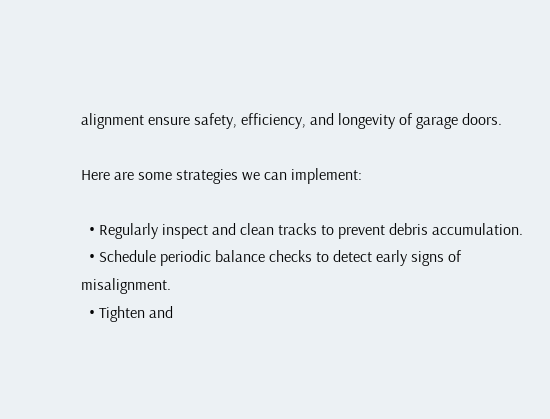alignment ensure safety, efficiency, and longevity of garage doors.

Here are some strategies we can implement:

  • Regularly inspect and clean tracks to prevent debris accumulation.
  • Schedule periodic balance checks to detect early signs of misalignment.
  • Tighten and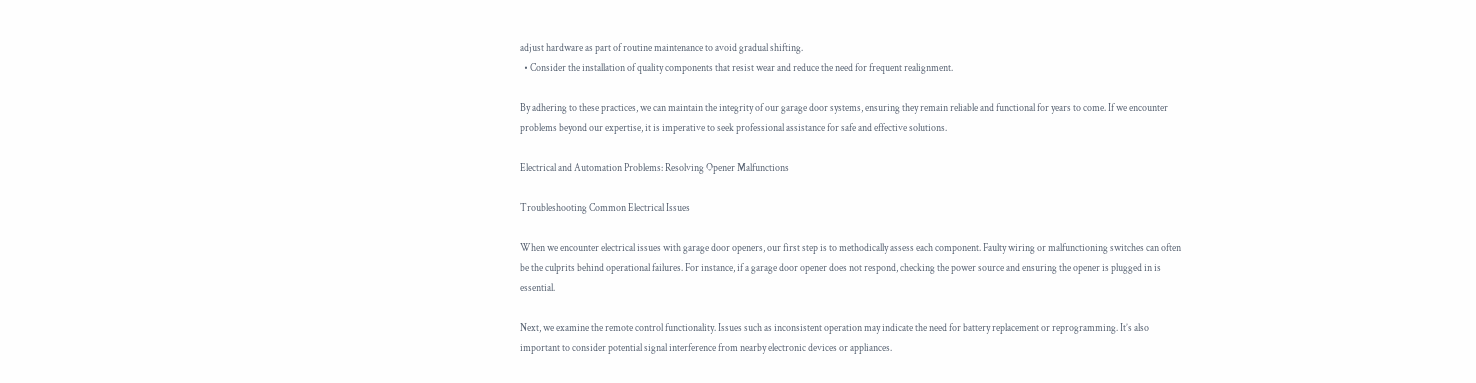adjust hardware as part of routine maintenance to avoid gradual shifting.
  • Consider the installation of quality components that resist wear and reduce the need for frequent realignment.

By adhering to these practices, we can maintain the integrity of our garage door systems, ensuring they remain reliable and functional for years to come. If we encounter problems beyond our expertise, it is imperative to seek professional assistance for safe and effective solutions.

Electrical and Automation Problems: Resolving Opener Malfunctions

Troubleshooting Common Electrical Issues

When we encounter electrical issues with garage door openers, our first step is to methodically assess each component. Faulty wiring or malfunctioning switches can often be the culprits behind operational failures. For instance, if a garage door opener does not respond, checking the power source and ensuring the opener is plugged in is essential.

Next, we examine the remote control functionality. Issues such as inconsistent operation may indicate the need for battery replacement or reprogramming. It’s also important to consider potential signal interference from nearby electronic devices or appliances.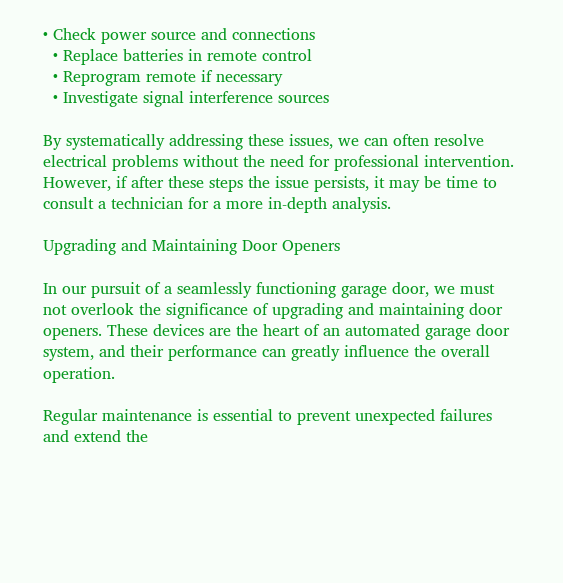• Check power source and connections
  • Replace batteries in remote control
  • Reprogram remote if necessary
  • Investigate signal interference sources

By systematically addressing these issues, we can often resolve electrical problems without the need for professional intervention. However, if after these steps the issue persists, it may be time to consult a technician for a more in-depth analysis.

Upgrading and Maintaining Door Openers

In our pursuit of a seamlessly functioning garage door, we must not overlook the significance of upgrading and maintaining door openers. These devices are the heart of an automated garage door system, and their performance can greatly influence the overall operation.

Regular maintenance is essential to prevent unexpected failures and extend the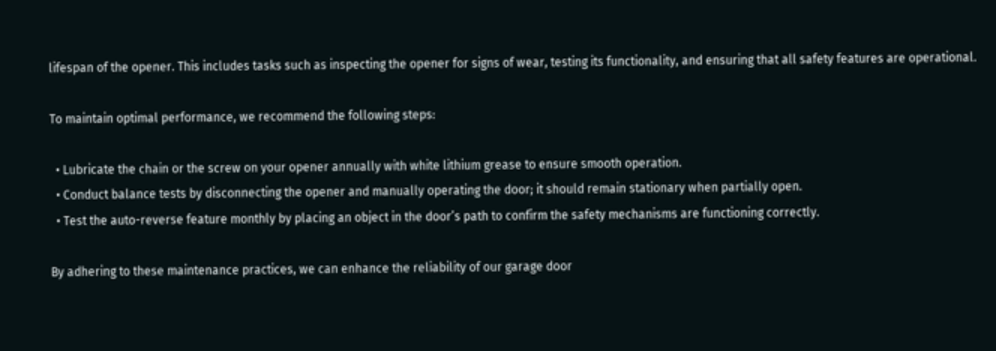lifespan of the opener. This includes tasks such as inspecting the opener for signs of wear, testing its functionality, and ensuring that all safety features are operational.

To maintain optimal performance, we recommend the following steps:

  • Lubricate the chain or the screw on your opener annually with white lithium grease to ensure smooth operation.
  • Conduct balance tests by disconnecting the opener and manually operating the door; it should remain stationary when partially open.
  • Test the auto-reverse feature monthly by placing an object in the door’s path to confirm the safety mechanisms are functioning correctly.

By adhering to these maintenance practices, we can enhance the reliability of our garage door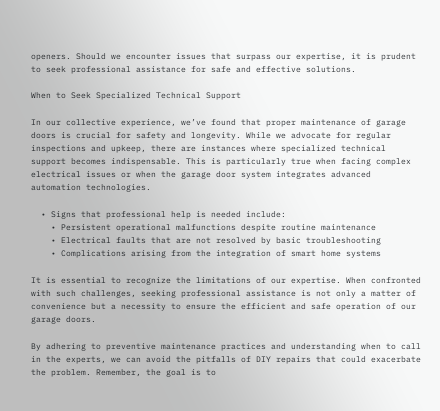openers. Should we encounter issues that surpass our expertise, it is prudent to seek professional assistance for safe and effective solutions.

When to Seek Specialized Technical Support

In our collective experience, we’ve found that proper maintenance of garage doors is crucial for safety and longevity. While we advocate for regular inspections and upkeep, there are instances where specialized technical support becomes indispensable. This is particularly true when facing complex electrical issues or when the garage door system integrates advanced automation technologies.

  • Signs that professional help is needed include:
    • Persistent operational malfunctions despite routine maintenance
    • Electrical faults that are not resolved by basic troubleshooting
    • Complications arising from the integration of smart home systems

It is essential to recognize the limitations of our expertise. When confronted with such challenges, seeking professional assistance is not only a matter of convenience but a necessity to ensure the efficient and safe operation of our garage doors.

By adhering to preventive maintenance practices and understanding when to call in the experts, we can avoid the pitfalls of DIY repairs that could exacerbate the problem. Remember, the goal is to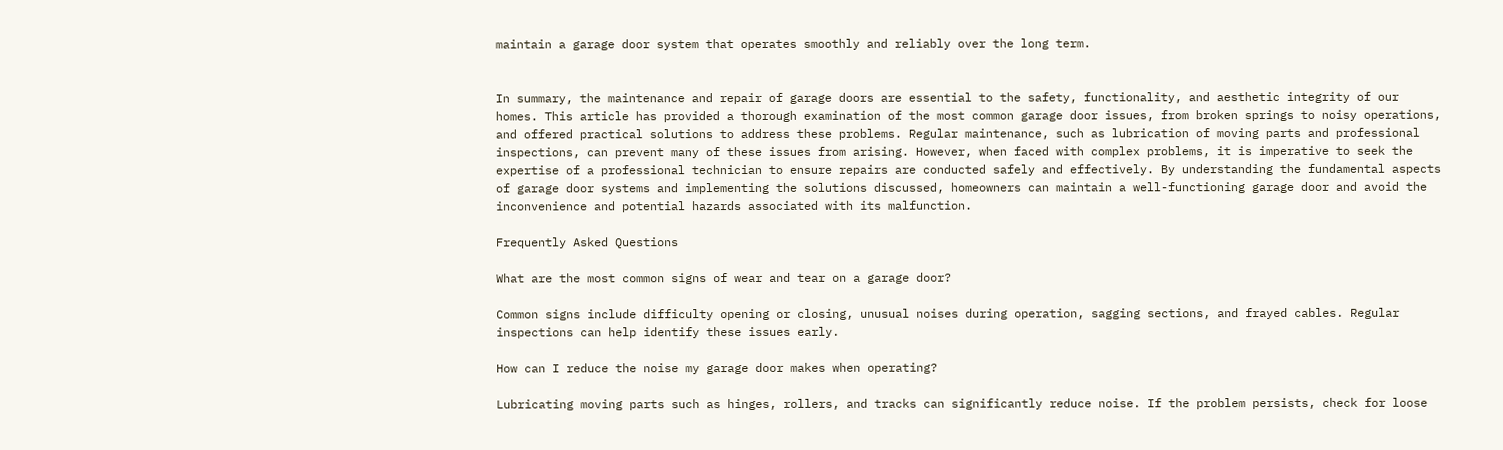maintain a garage door system that operates smoothly and reliably over the long term.


In summary, the maintenance and repair of garage doors are essential to the safety, functionality, and aesthetic integrity of our homes. This article has provided a thorough examination of the most common garage door issues, from broken springs to noisy operations, and offered practical solutions to address these problems. Regular maintenance, such as lubrication of moving parts and professional inspections, can prevent many of these issues from arising. However, when faced with complex problems, it is imperative to seek the expertise of a professional technician to ensure repairs are conducted safely and effectively. By understanding the fundamental aspects of garage door systems and implementing the solutions discussed, homeowners can maintain a well-functioning garage door and avoid the inconvenience and potential hazards associated with its malfunction.

Frequently Asked Questions

What are the most common signs of wear and tear on a garage door?

Common signs include difficulty opening or closing, unusual noises during operation, sagging sections, and frayed cables. Regular inspections can help identify these issues early.

How can I reduce the noise my garage door makes when operating?

Lubricating moving parts such as hinges, rollers, and tracks can significantly reduce noise. If the problem persists, check for loose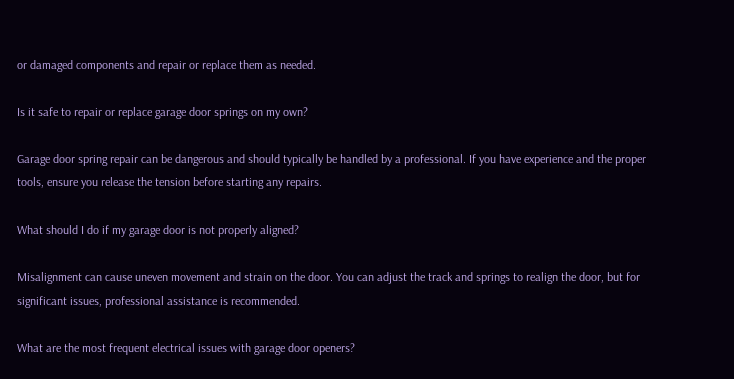or damaged components and repair or replace them as needed.

Is it safe to repair or replace garage door springs on my own?

Garage door spring repair can be dangerous and should typically be handled by a professional. If you have experience and the proper tools, ensure you release the tension before starting any repairs.

What should I do if my garage door is not properly aligned?

Misalignment can cause uneven movement and strain on the door. You can adjust the track and springs to realign the door, but for significant issues, professional assistance is recommended.

What are the most frequent electrical issues with garage door openers?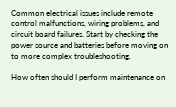Common electrical issues include remote control malfunctions, wiring problems, and circuit board failures. Start by checking the power source and batteries before moving on to more complex troubleshooting.

How often should I perform maintenance on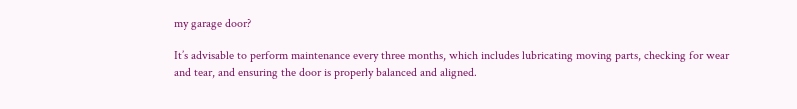my garage door?

It’s advisable to perform maintenance every three months, which includes lubricating moving parts, checking for wear and tear, and ensuring the door is properly balanced and aligned.